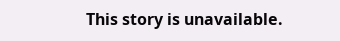This story is unavailable.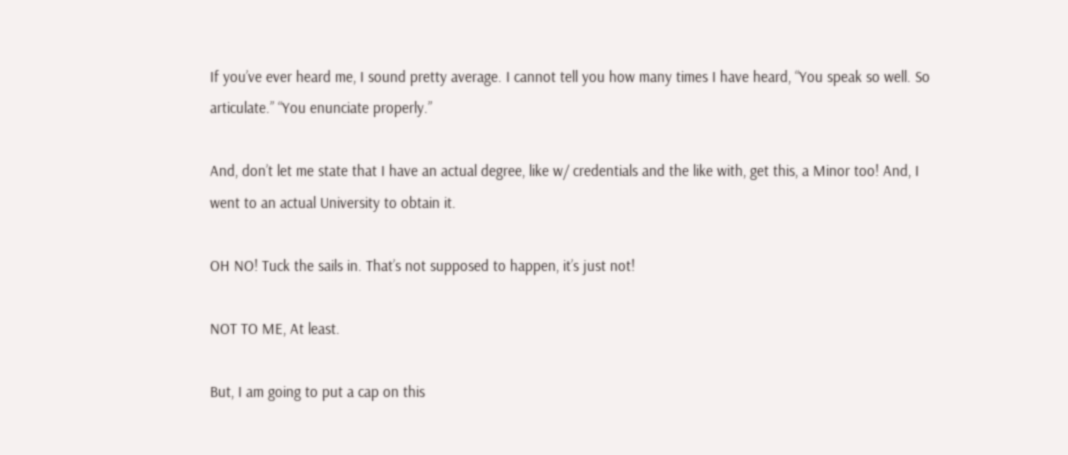If you’ve ever heard me, I sound pretty average. I cannot tell you how many times I have heard, “You speak so well. So articulate.” “You enunciate properly.”

And, don’t let me state that I have an actual degree, like w/ credentials and the like with, get this, a Minor too! And, I went to an actual University to obtain it.

OH NO! Tuck the sails in. That’s not supposed to happen, it’s just not!

NOT TO ME, At least.

But, I am going to put a cap on this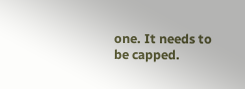one. It needs to be capped.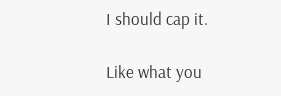I should cap it.

Like what you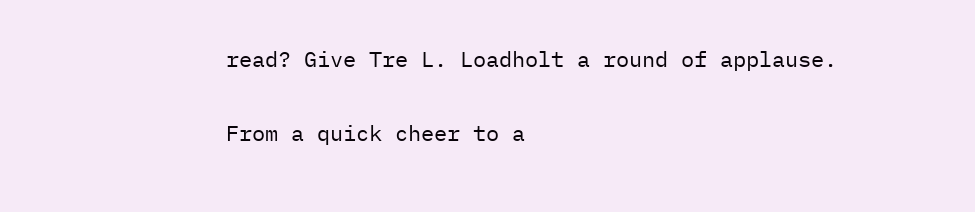read? Give Tre L. Loadholt a round of applause.

From a quick cheer to a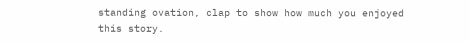standing ovation, clap to show how much you enjoyed this story.